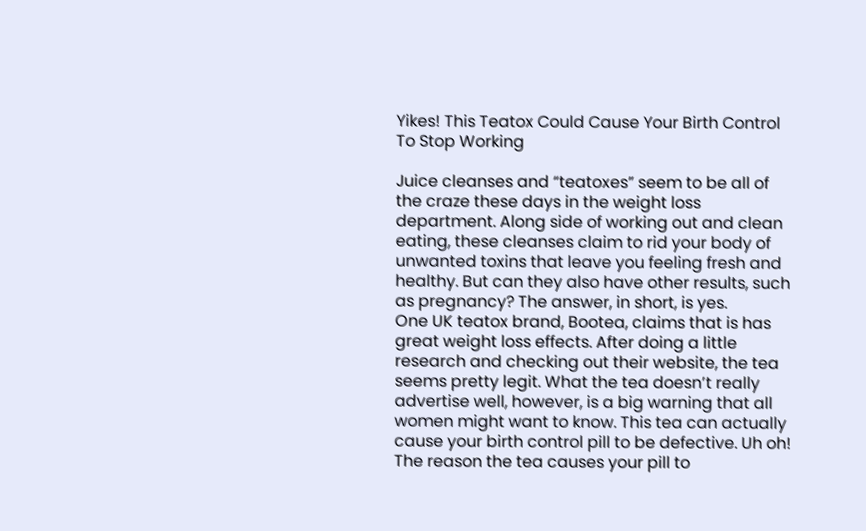Yikes! This Teatox Could Cause Your Birth Control To Stop Working

Juice cleanses and “teatoxes” seem to be all of the craze these days in the weight loss department. Along side of working out and clean eating, these cleanses claim to rid your body of unwanted toxins that leave you feeling fresh and healthy. But can they also have other results, such as pregnancy? The answer, in short, is yes.
One UK teatox brand, Bootea, claims that is has great weight loss effects. After doing a little research and checking out their website, the tea seems pretty legit. What the tea doesn’t really advertise well, however, is a big warning that all women might want to know. This tea can actually cause your birth control pill to be defective. Uh oh!
The reason the tea causes your pill to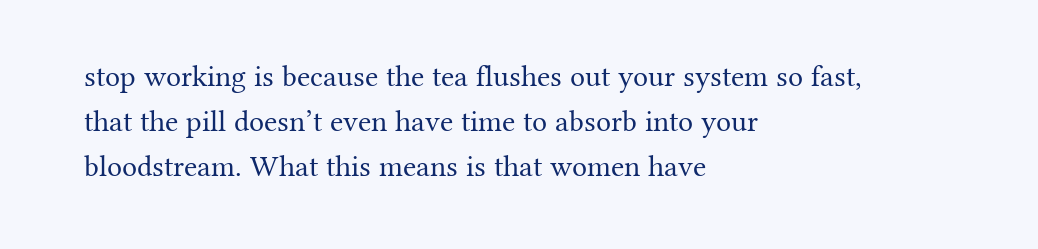stop working is because the tea flushes out your system so fast, that the pill doesn’t even have time to absorb into your bloodstream. What this means is that women have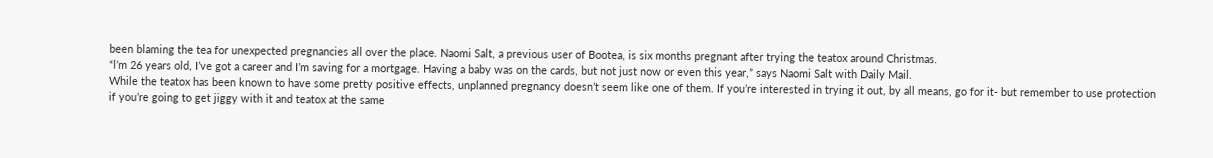been blaming the tea for unexpected pregnancies all over the place. Naomi Salt, a previous user of Bootea, is six months pregnant after trying the teatox around Christmas.
“l’m 26 years old, I’ve got a career and I’m saving for a mortgage. Having a baby was on the cards, but not just now or even this year,” says Naomi Salt with Daily Mail.
While the teatox has been known to have some pretty positive effects, unplanned pregnancy doesn’t seem like one of them. If you’re interested in trying it out, by all means, go for it- but remember to use protection if you’re going to get jiggy with it and teatox at the same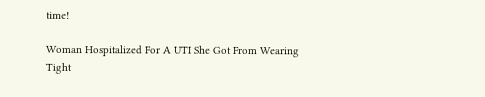time!

Woman Hospitalized For A UTI She Got From Wearing Tight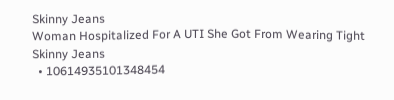Skinny Jeans
Woman Hospitalized For A UTI She Got From Wearing Tight Skinny Jeans
  • 10614935101348454